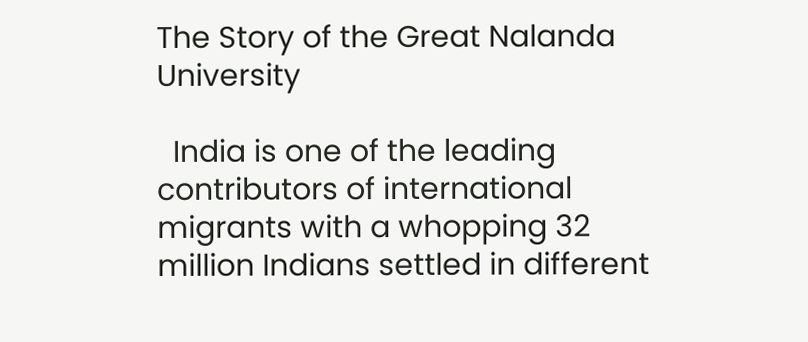The Story of the Great Nalanda University

  India is one of the leading contributors of international migrants with a whopping 32 million Indians settled in different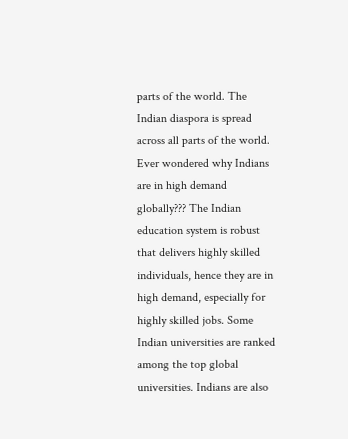parts of the world. The Indian diaspora is spread across all parts of the world. Ever wondered why Indians are in high demand globally??? The Indian education system is robust that delivers highly skilled individuals, hence they are in high demand, especially for highly skilled jobs. Some Indian universities are ranked among the top global universities. Indians are also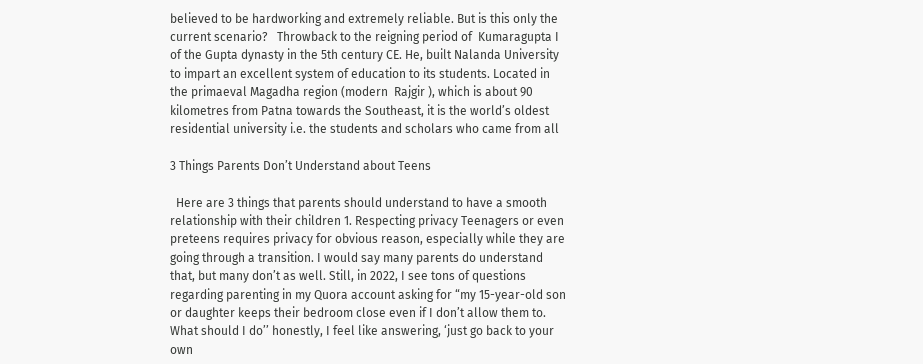believed to be hardworking and extremely reliable. But is this only the current scenario?   Throwback to the reigning period of  Kumaragupta I  of the Gupta dynasty in the 5th century CE. He, built Nalanda University to impart an excellent system of education to its students. Located in the primaeval Magadha region (modern  Rajgir ), which is about 90 kilometres from Patna towards the Southeast, it is the world’s oldest residential university i.e. the students and scholars who came from all

3 Things Parents Don’t Understand about Teens

  Here are 3 things that parents should understand to have a smooth relationship with their children 1. Respecting privacy Teenagers or even preteens requires privacy for obvious reason, especially while they are going through a transition. I would say many parents do understand that, but many don’t as well. Still, in 2022, I see tons of questions regarding parenting in my Quora account asking for “my 15-year-old son or daughter keeps their bedroom close even if I don’t allow them to. What should I do’’ honestly, I feel like answering, ‘just go back to your own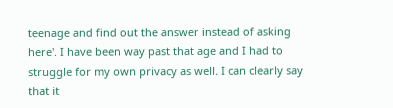teenage and find out the answer instead of asking here'. I have been way past that age and I had to struggle for my own privacy as well. I can clearly say that it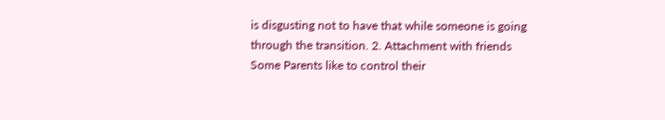is disgusting not to have that while someone is going through the transition. 2. Attachment with friends Some Parents like to control their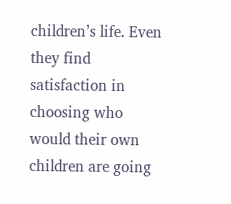children’s life. Even they find satisfaction in choosing who would their own children are going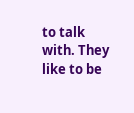to talk with. They like to be